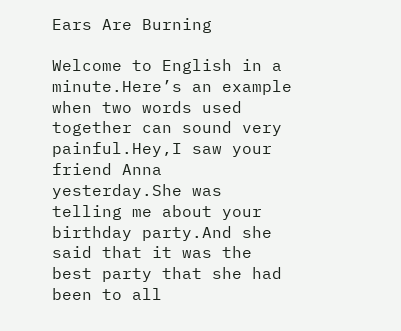Ears Are Burning

Welcome to English in a minute.Here’s an example when two words used together can sound very painful.Hey,I saw your friend Anna yesterday.She was telling me about your birthday party.And she said that it was the best party that she had been to all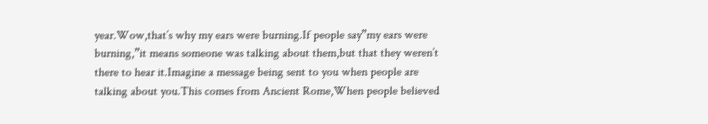year.Wow,that’s why my ears were burning.If people say”my ears were burning,”it means someone was talking about them,but that they weren’t there to hear it.Imagine a message being sent to you when people are talking about you.This comes from Ancient Rome,When people believed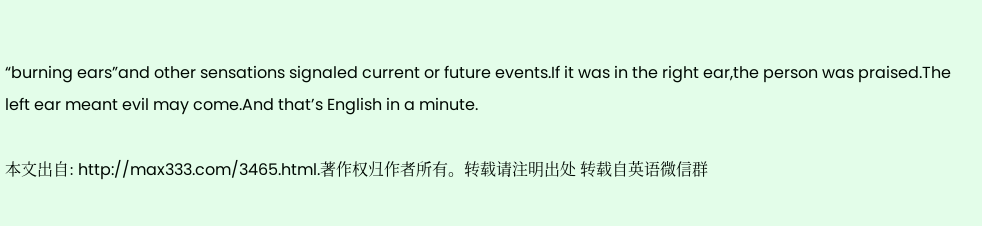“burning ears”and other sensations signaled current or future events.If it was in the right ear,the person was praised.The left ear meant evil may come.And that’s English in a minute.

本文出自: http://max333.com/3465.html.著作权归作者所有。转载请注明出处 转载自英语微信群